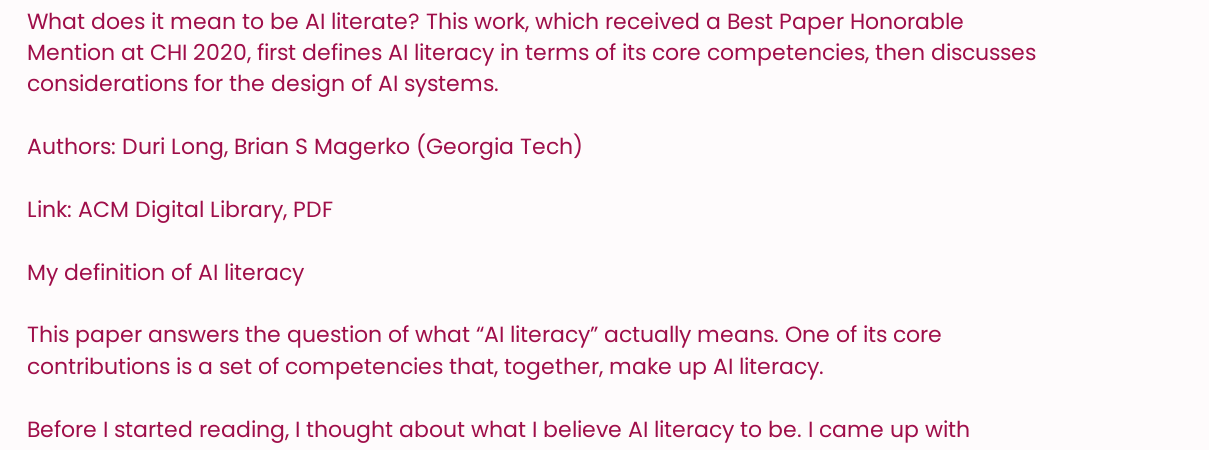What does it mean to be AI literate? This work, which received a Best Paper Honorable Mention at CHI 2020, first defines AI literacy in terms of its core competencies, then discusses considerations for the design of AI systems.

Authors: Duri Long, Brian S Magerko (Georgia Tech)

Link: ACM Digital Library, PDF

My definition of AI literacy

This paper answers the question of what “AI literacy” actually means. One of its core contributions is a set of competencies that, together, make up AI literacy.

Before I started reading, I thought about what I believe AI literacy to be. I came up with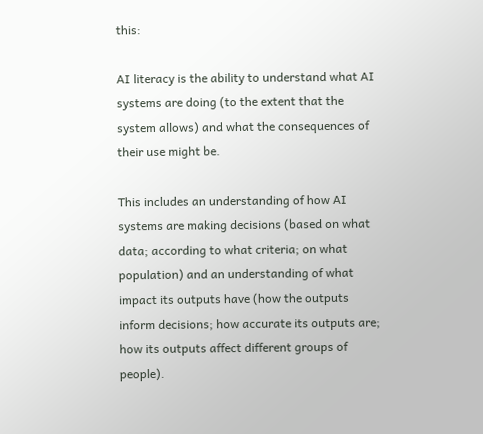this:

AI literacy is the ability to understand what AI systems are doing (to the extent that the system allows) and what the consequences of their use might be.

This includes an understanding of how AI systems are making decisions (based on what data; according to what criteria; on what population) and an understanding of what impact its outputs have (how the outputs inform decisions; how accurate its outputs are; how its outputs affect different groups of people).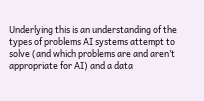Underlying this is an understanding of the types of problems AI systems attempt to solve (and which problems are and aren’t appropriate for AI) and a data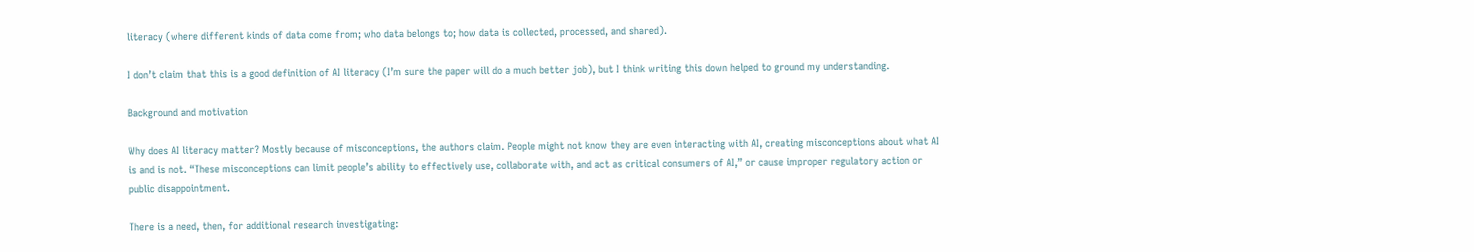literacy (where different kinds of data come from; who data belongs to; how data is collected, processed, and shared).

I don’t claim that this is a good definition of AI literacy (I’m sure the paper will do a much better job), but I think writing this down helped to ground my understanding.

Background and motivation

Why does AI literacy matter? Mostly because of misconceptions, the authors claim. People might not know they are even interacting with AI, creating misconceptions about what AI is and is not. “These misconceptions can limit people’s ability to effectively use, collaborate with, and act as critical consumers of AI,” or cause improper regulatory action or public disappointment.

There is a need, then, for additional research investigating: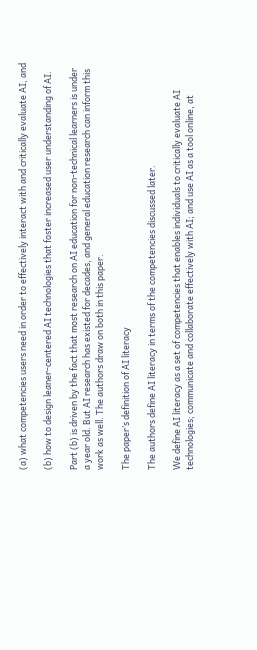(a) what competencies users need in order to effectively interact with and critically evaluate AI, and

(b) how to design leaner-centered AI technologies that foster increased user understanding of AI.

Part (b) is driven by the fact that most research on AI education for non-technical learners is under a year old. But AI research has existed for decades, and general education research can inform this work as well. The authors draw on both in this paper.

The paper’s definition of AI literacy

The authors define AI literacy in terms of the competencies discussed later.

We define AI literacy as a set of competencies that enables individuals to critically evaluate AI technologies; communicate and collaborate effectively with AI; and use AI as a tool online, at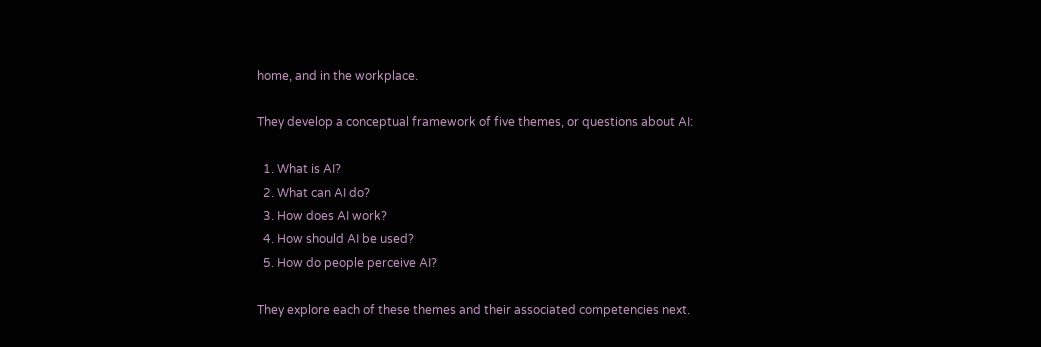home, and in the workplace.

They develop a conceptual framework of five themes, or questions about AI:

  1. What is AI?
  2. What can AI do?
  3. How does AI work?
  4. How should AI be used?
  5. How do people perceive AI?

They explore each of these themes and their associated competencies next.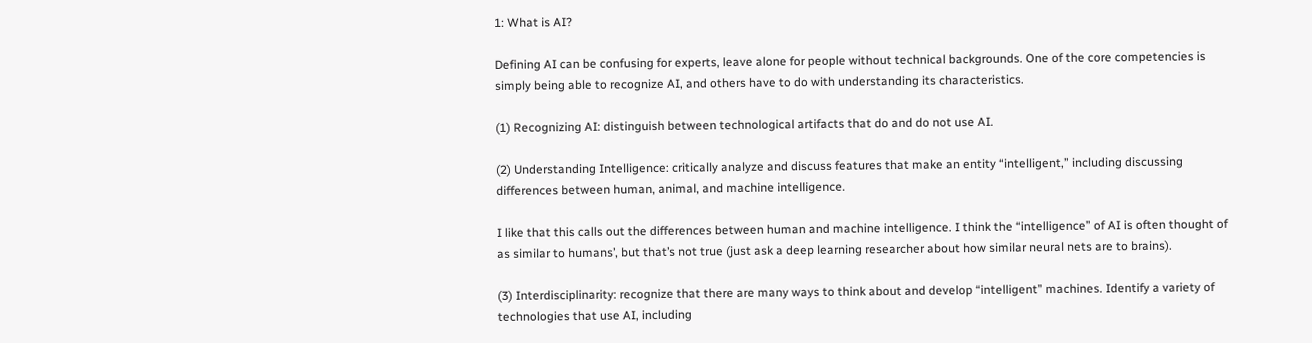1: What is AI?

Defining AI can be confusing for experts, leave alone for people without technical backgrounds. One of the core competencies is simply being able to recognize AI, and others have to do with understanding its characteristics.

(1) Recognizing AI: distinguish between technological artifacts that do and do not use AI.

(2) Understanding Intelligence: critically analyze and discuss features that make an entity “intelligent,” including discussing differences between human, animal, and machine intelligence.

I like that this calls out the differences between human and machine intelligence. I think the “intelligence” of AI is often thought of as similar to humans’, but that’s not true (just ask a deep learning researcher about how similar neural nets are to brains).

(3) Interdisciplinarity: recognize that there are many ways to think about and develop “intelligent” machines. Identify a variety of technologies that use AI, including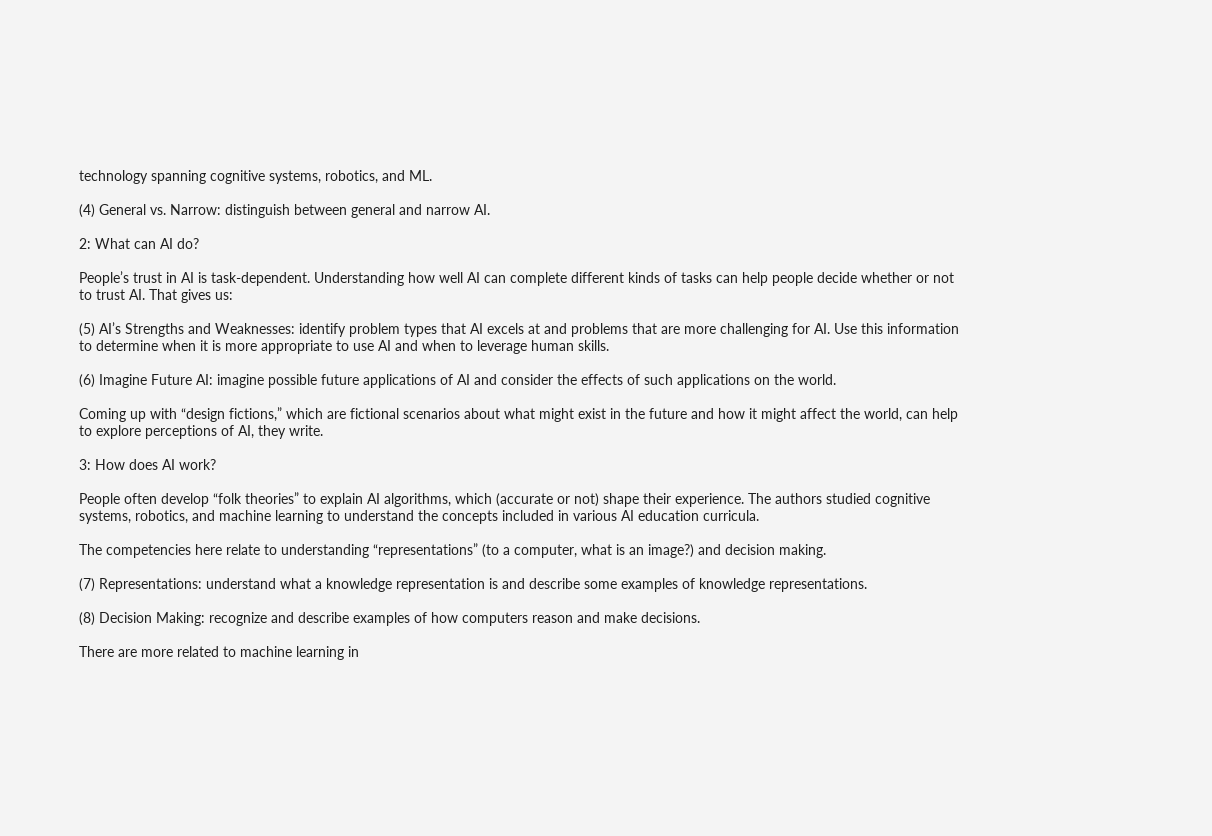technology spanning cognitive systems, robotics, and ML.

(4) General vs. Narrow: distinguish between general and narrow AI.

2: What can AI do?

People’s trust in AI is task-dependent. Understanding how well AI can complete different kinds of tasks can help people decide whether or not to trust AI. That gives us:

(5) AI’s Strengths and Weaknesses: identify problem types that AI excels at and problems that are more challenging for AI. Use this information to determine when it is more appropriate to use AI and when to leverage human skills.

(6) Imagine Future AI: imagine possible future applications of AI and consider the effects of such applications on the world.

Coming up with “design fictions,” which are fictional scenarios about what might exist in the future and how it might affect the world, can help to explore perceptions of AI, they write.

3: How does AI work?

People often develop “folk theories” to explain AI algorithms, which (accurate or not) shape their experience. The authors studied cognitive systems, robotics, and machine learning to understand the concepts included in various AI education curricula.

The competencies here relate to understanding “representations” (to a computer, what is an image?) and decision making.

(7) Representations: understand what a knowledge representation is and describe some examples of knowledge representations.

(8) Decision Making: recognize and describe examples of how computers reason and make decisions.

There are more related to machine learning in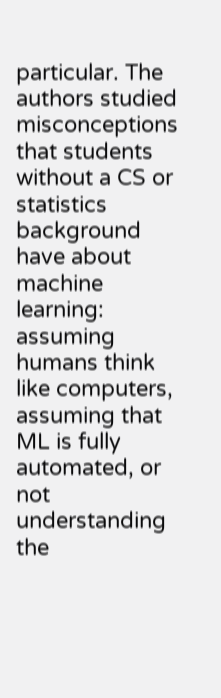particular. The authors studied misconceptions that students without a CS or statistics background have about machine learning: assuming humans think like computers, assuming that ML is fully automated, or not understanding the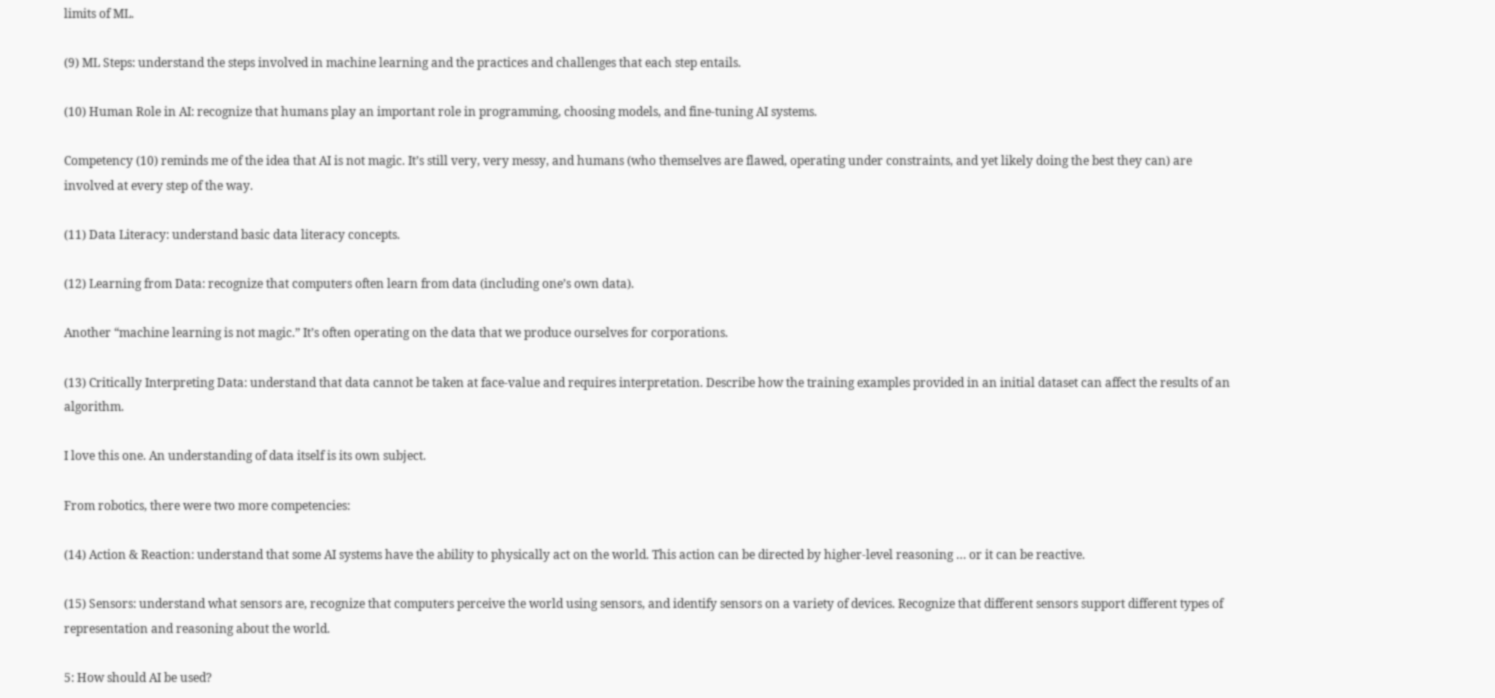limits of ML.

(9) ML Steps: understand the steps involved in machine learning and the practices and challenges that each step entails.

(10) Human Role in AI: recognize that humans play an important role in programming, choosing models, and fine-tuning AI systems.

Competency (10) reminds me of the idea that AI is not magic. It’s still very, very messy, and humans (who themselves are flawed, operating under constraints, and yet likely doing the best they can) are involved at every step of the way.

(11) Data Literacy: understand basic data literacy concepts.

(12) Learning from Data: recognize that computers often learn from data (including one’s own data).

Another “machine learning is not magic.” It’s often operating on the data that we produce ourselves for corporations.

(13) Critically Interpreting Data: understand that data cannot be taken at face-value and requires interpretation. Describe how the training examples provided in an initial dataset can affect the results of an algorithm.

I love this one. An understanding of data itself is its own subject.

From robotics, there were two more competencies:

(14) Action & Reaction: understand that some AI systems have the ability to physically act on the world. This action can be directed by higher-level reasoning … or it can be reactive.

(15) Sensors: understand what sensors are, recognize that computers perceive the world using sensors, and identify sensors on a variety of devices. Recognize that different sensors support different types of representation and reasoning about the world.

5: How should AI be used?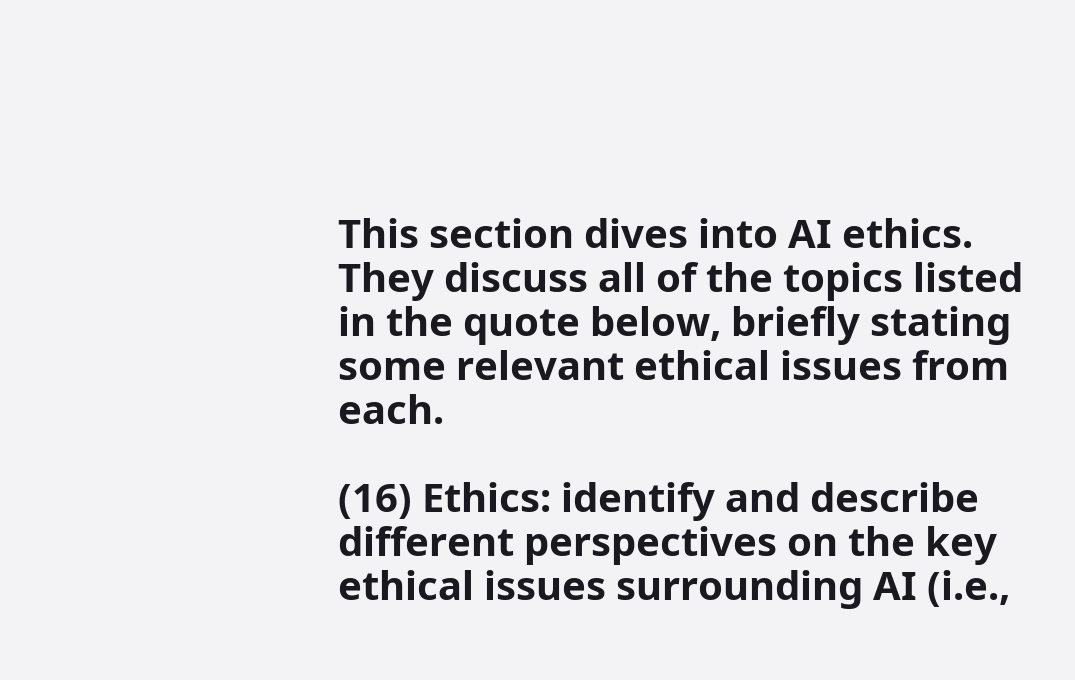This section dives into AI ethics. They discuss all of the topics listed in the quote below, briefly stating some relevant ethical issues from each.

(16) Ethics: identify and describe different perspectives on the key ethical issues surrounding AI (i.e.,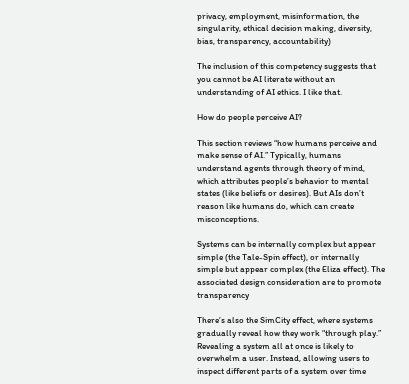privacy, employment, misinformation, the singularity, ethical decision making, diversity, bias, transparency, accountability)

The inclusion of this competency suggests that you cannot be AI literate without an understanding of AI ethics. I like that.

How do people perceive AI?

This section reviews “how humans perceive and make sense of AI.” Typically, humans understand agents through theory of mind, which attributes people’s behavior to mental states (like beliefs or desires). But AIs don’t reason like humans do, which can create misconceptions.

Systems can be internally complex but appear simple (the Tale-Spin effect), or internally simple but appear complex (the Eliza effect). The associated design consideration are to promote transparency

There’s also the SimCity effect, where systems gradually reveal how they work “through play.” Revealing a system all at once is likely to overwhelm a user. Instead, allowing users to inspect different parts of a system over time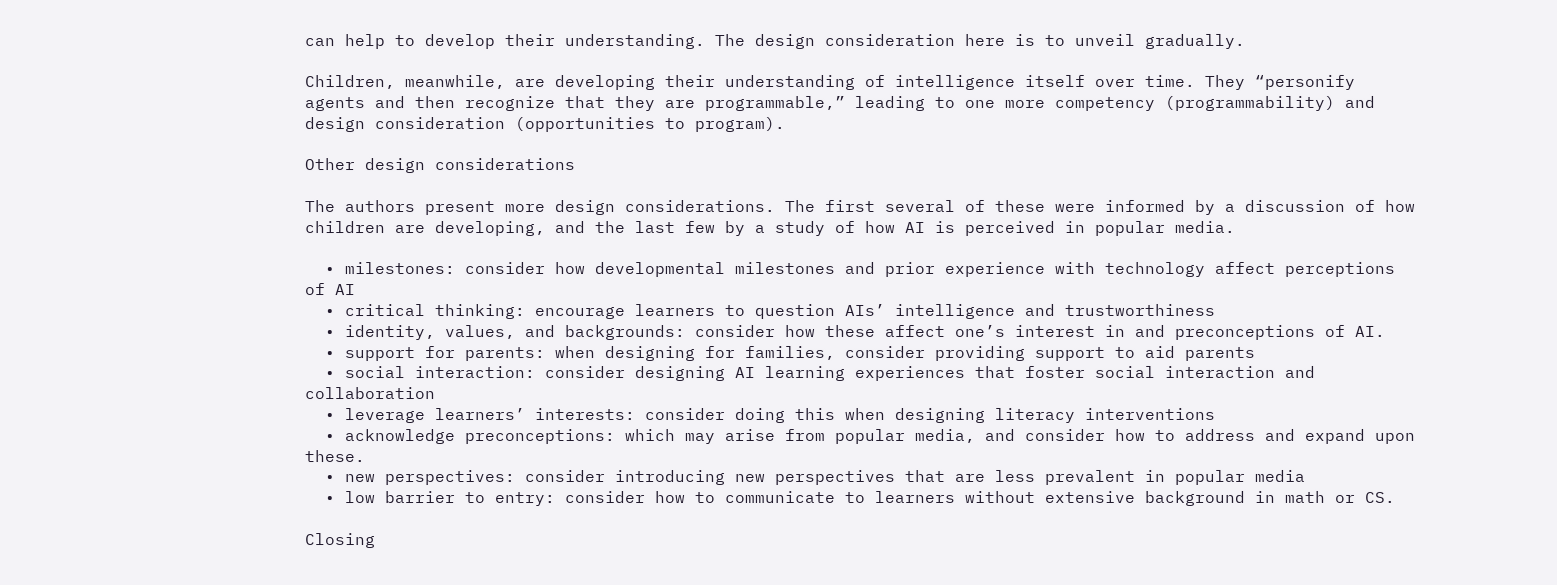can help to develop their understanding. The design consideration here is to unveil gradually.

Children, meanwhile, are developing their understanding of intelligence itself over time. They “personify agents and then recognize that they are programmable,” leading to one more competency (programmability) and design consideration (opportunities to program).

Other design considerations

The authors present more design considerations. The first several of these were informed by a discussion of how children are developing, and the last few by a study of how AI is perceived in popular media.

  • milestones: consider how developmental milestones and prior experience with technology affect perceptions of AI
  • critical thinking: encourage learners to question AIs’ intelligence and trustworthiness
  • identity, values, and backgrounds: consider how these affect one’s interest in and preconceptions of AI.
  • support for parents: when designing for families, consider providing support to aid parents
  • social interaction: consider designing AI learning experiences that foster social interaction and collaboration
  • leverage learners’ interests: consider doing this when designing literacy interventions
  • acknowledge preconceptions: which may arise from popular media, and consider how to address and expand upon these.
  • new perspectives: consider introducing new perspectives that are less prevalent in popular media
  • low barrier to entry: consider how to communicate to learners without extensive background in math or CS.

Closing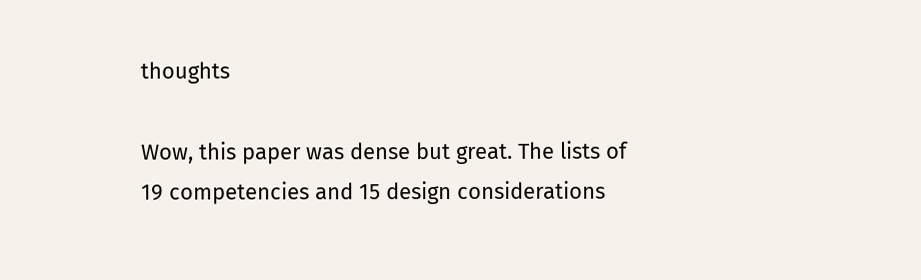thoughts

Wow, this paper was dense but great. The lists of 19 competencies and 15 design considerations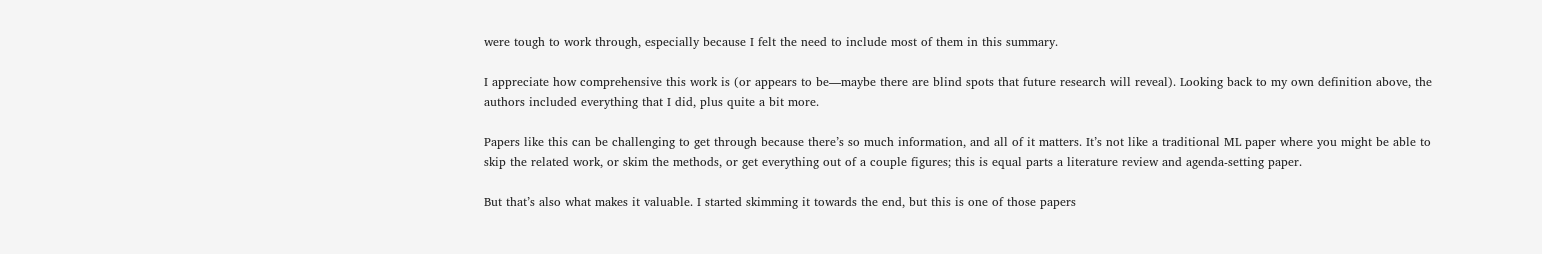were tough to work through, especially because I felt the need to include most of them in this summary.

I appreciate how comprehensive this work is (or appears to be—maybe there are blind spots that future research will reveal). Looking back to my own definition above, the authors included everything that I did, plus quite a bit more.

Papers like this can be challenging to get through because there’s so much information, and all of it matters. It’s not like a traditional ML paper where you might be able to skip the related work, or skim the methods, or get everything out of a couple figures; this is equal parts a literature review and agenda-setting paper.

But that’s also what makes it valuable. I started skimming it towards the end, but this is one of those papers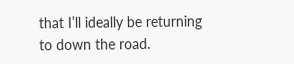that I’ll ideally be returning to down the road.